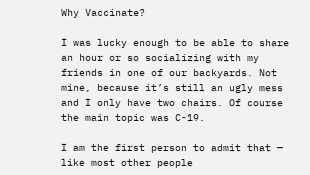Why Vaccinate?

I was lucky enough to be able to share an hour or so socializing with my friends in one of our backyards. Not mine, because it’s still an ugly mess and I only have two chairs. Of course the main topic was C-19.

I am the first person to admit that — like most other people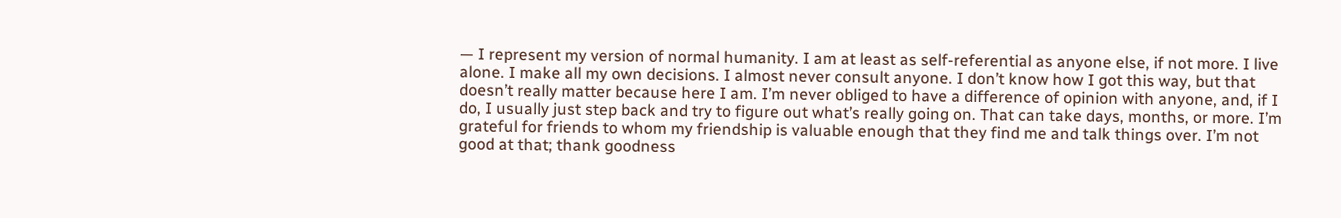— I represent my version of normal humanity. I am at least as self-referential as anyone else, if not more. I live alone. I make all my own decisions. I almost never consult anyone. I don’t know how I got this way, but that doesn’t really matter because here I am. I’m never obliged to have a difference of opinion with anyone, and, if I do, I usually just step back and try to figure out what’s really going on. That can take days, months, or more. I’m grateful for friends to whom my friendship is valuable enough that they find me and talk things over. I’m not good at that; thank goodness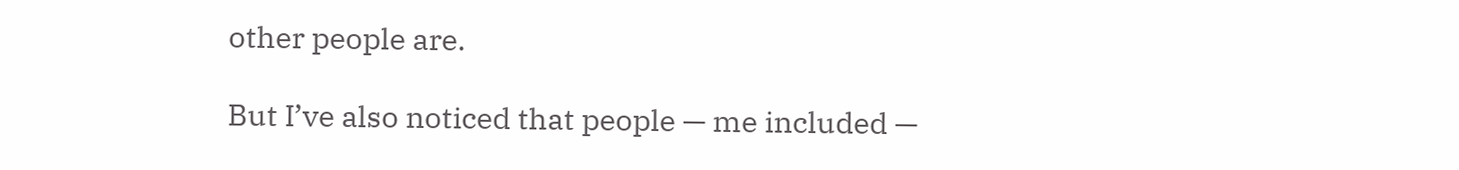other people are.

But I’ve also noticed that people — me included —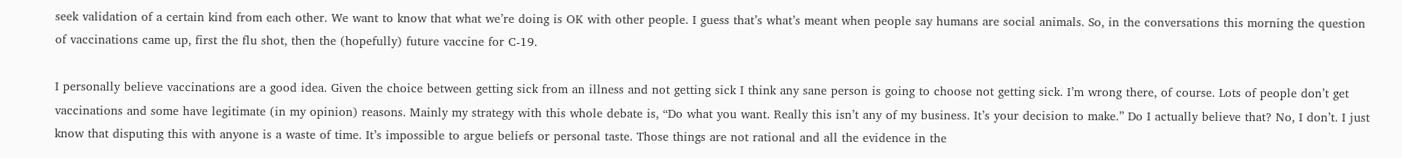seek validation of a certain kind from each other. We want to know that what we’re doing is OK with other people. I guess that’s what’s meant when people say humans are social animals. So, in the conversations this morning the question of vaccinations came up, first the flu shot, then the (hopefully) future vaccine for C-19.

I personally believe vaccinations are a good idea. Given the choice between getting sick from an illness and not getting sick I think any sane person is going to choose not getting sick. I’m wrong there, of course. Lots of people don’t get vaccinations and some have legitimate (in my opinion) reasons. Mainly my strategy with this whole debate is, “Do what you want. Really this isn’t any of my business. It’s your decision to make.” Do I actually believe that? No, I don’t. I just know that disputing this with anyone is a waste of time. It’s impossible to argue beliefs or personal taste. Those things are not rational and all the evidence in the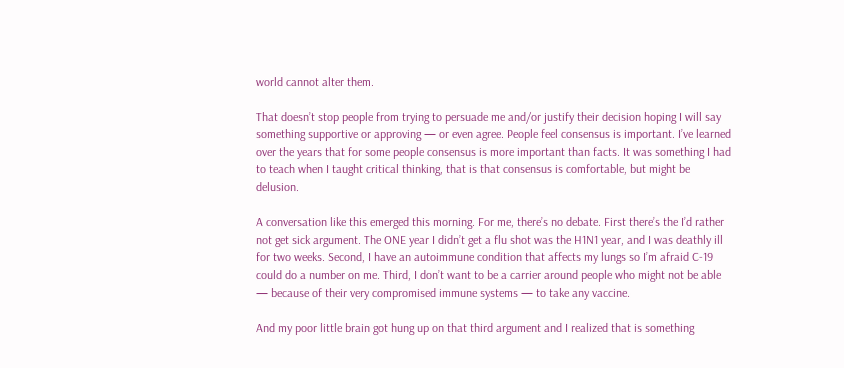world cannot alter them.

That doesn’t stop people from trying to persuade me and/or justify their decision hoping I will say something supportive or approving — or even agree. People feel consensus is important. I’ve learned over the years that for some people consensus is more important than facts. It was something I had to teach when I taught critical thinking, that is that consensus is comfortable, but might be delusion.

A conversation like this emerged this morning. For me, there’s no debate. First there’s the I’d rather not get sick argument. The ONE year I didn’t get a flu shot was the H1N1 year, and I was deathly ill for two weeks. Second, I have an autoimmune condition that affects my lungs so I’m afraid C-19 could do a number on me. Third, I don’t want to be a carrier around people who might not be able — because of their very compromised immune systems — to take any vaccine.

And my poor little brain got hung up on that third argument and I realized that is something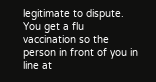legitimate to dispute. You get a flu vaccination so the person in front of you in line at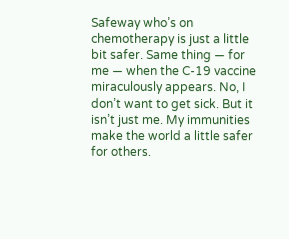Safeway who’s on chemotherapy is just a little bit safer. Same thing — for me — when the C-19 vaccine miraculously appears. No, I don’t want to get sick. But it isn’t just me. My immunities make the world a little safer for others.